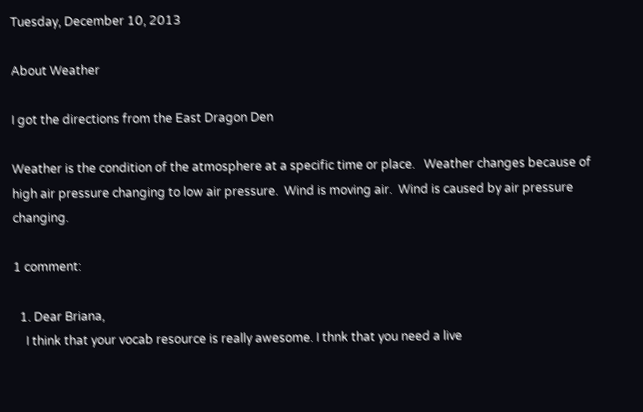Tuesday, December 10, 2013

About Weather

I got the directions from the East Dragon Den

Weather is the condition of the atmosphere at a specific time or place.   Weather changes because of high air pressure changing to low air pressure.  Wind is moving air.  Wind is caused by air pressure changing.

1 comment:

  1. Dear Briana,
    I think that your vocab resource is really awesome. I thnk that you need a live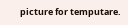picture for temputare.